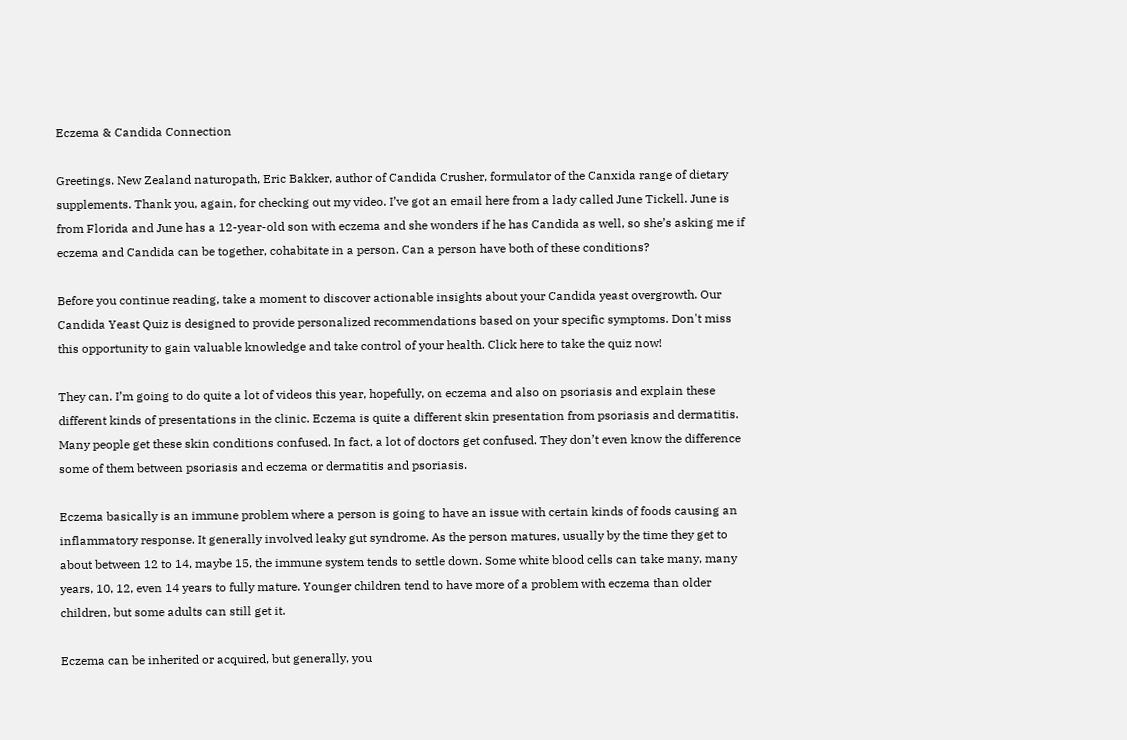Eczema & Candida Connection

Greetings. New Zealand naturopath, Eric Bakker, author of Candida Crusher, formulator of the Canxida range of dietary supplements. Thank you, again, for checking out my video. I’ve got an email here from a lady called June Tickell. June is from Florida and June has a 12-year-old son with eczema and she wonders if he has Candida as well, so she’s asking me if eczema and Candida can be together, cohabitate in a person. Can a person have both of these conditions?

Before you continue reading, take a moment to discover actionable insights about your Candida yeast overgrowth. Our Candida Yeast Quiz is designed to provide personalized recommendations based on your specific symptoms. Don't miss this opportunity to gain valuable knowledge and take control of your health. Click here to take the quiz now!

They can. I’m going to do quite a lot of videos this year, hopefully, on eczema and also on psoriasis and explain these different kinds of presentations in the clinic. Eczema is quite a different skin presentation from psoriasis and dermatitis. Many people get these skin conditions confused. In fact, a lot of doctors get confused. They don’t even know the difference some of them between psoriasis and eczema or dermatitis and psoriasis.

Eczema basically is an immune problem where a person is going to have an issue with certain kinds of foods causing an inflammatory response. It generally involved leaky gut syndrome. As the person matures, usually by the time they get to about between 12 to 14, maybe 15, the immune system tends to settle down. Some white blood cells can take many, many years, 10, 12, even 14 years to fully mature. Younger children tend to have more of a problem with eczema than older children, but some adults can still get it.

Eczema can be inherited or acquired, but generally, you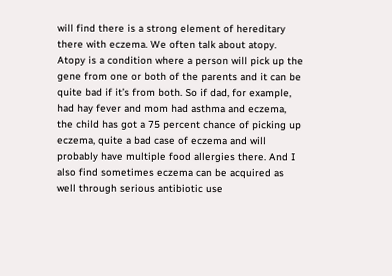will find there is a strong element of hereditary there with eczema. We often talk about atopy. Atopy is a condition where a person will pick up the gene from one or both of the parents and it can be quite bad if it’s from both. So if dad, for example, had hay fever and mom had asthma and eczema, the child has got a 75 percent chance of picking up eczema, quite a bad case of eczema and will probably have multiple food allergies there. And I also find sometimes eczema can be acquired as well through serious antibiotic use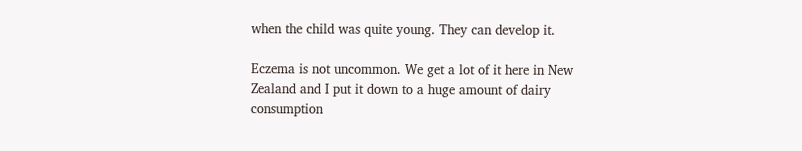when the child was quite young. They can develop it.

Eczema is not uncommon. We get a lot of it here in New Zealand and I put it down to a huge amount of dairy consumption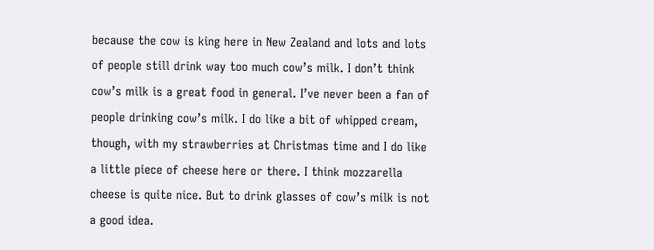because the cow is king here in New Zealand and lots and lots of people still drink way too much cow’s milk. I don’t think cow’s milk is a great food in general. I’ve never been a fan of people drinking cow’s milk. I do like a bit of whipped cream, though, with my strawberries at Christmas time and I do like a little piece of cheese here or there. I think mozzarella cheese is quite nice. But to drink glasses of cow’s milk is not a good idea.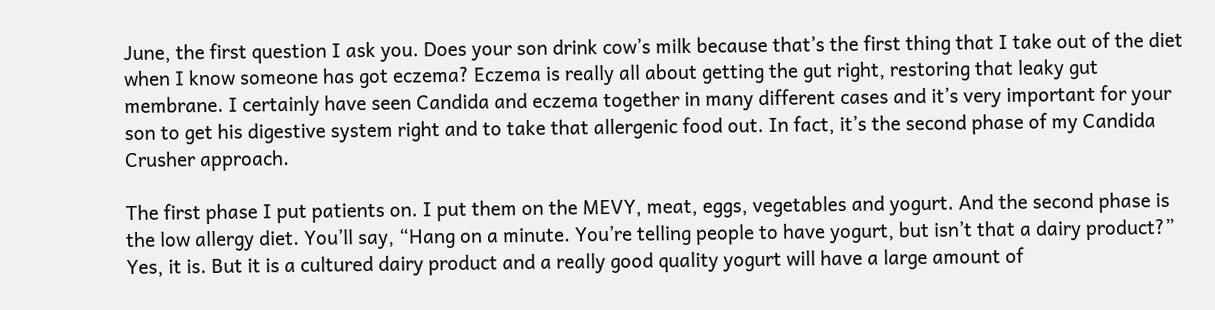June, the first question I ask you. Does your son drink cow’s milk because that’s the first thing that I take out of the diet when I know someone has got eczema? Eczema is really all about getting the gut right, restoring that leaky gut membrane. I certainly have seen Candida and eczema together in many different cases and it’s very important for your son to get his digestive system right and to take that allergenic food out. In fact, it’s the second phase of my Candida Crusher approach.

The first phase I put patients on. I put them on the MEVY, meat, eggs, vegetables and yogurt. And the second phase is the low allergy diet. You’ll say, “Hang on a minute. You’re telling people to have yogurt, but isn’t that a dairy product?” Yes, it is. But it is a cultured dairy product and a really good quality yogurt will have a large amount of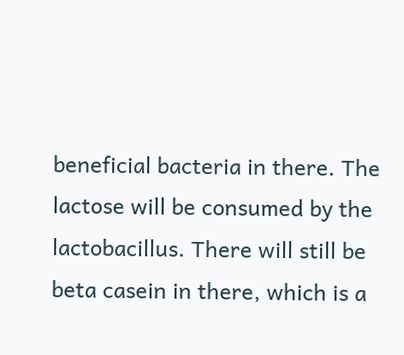beneficial bacteria in there. The lactose will be consumed by the lactobacillus. There will still be beta casein in there, which is a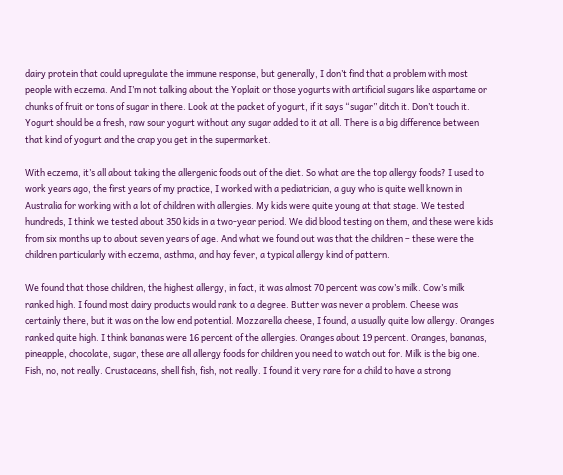dairy protein that could upregulate the immune response, but generally, I don’t find that a problem with most people with eczema. And I’m not talking about the Yoplait or those yogurts with artificial sugars like aspartame or chunks of fruit or tons of sugar in there. Look at the packet of yogurt, if it says “sugar” ditch it. Don’t touch it. Yogurt should be a fresh, raw sour yogurt without any sugar added to it at all. There is a big difference between that kind of yogurt and the crap you get in the supermarket.

With eczema, it’s all about taking the allergenic foods out of the diet. So what are the top allergy foods? I used to work years ago, the first years of my practice, I worked with a pediatrician, a guy who is quite well known in Australia for working with a lot of children with allergies. My kids were quite young at that stage. We tested hundreds, I think we tested about 350 kids in a two-year period. We did blood testing on them, and these were kids from six months up to about seven years of age. And what we found out was that the children – these were the children particularly with eczema, asthma, and hay fever, a typical allergy kind of pattern.

We found that those children, the highest allergy, in fact, it was almost 70 percent was cow’s milk. Cow’s milk ranked high. I found most dairy products would rank to a degree. Butter was never a problem. Cheese was certainly there, but it was on the low end potential. Mozzarella cheese, I found, a usually quite low allergy. Oranges ranked quite high. I think bananas were 16 percent of the allergies. Oranges about 19 percent. Oranges, bananas, pineapple, chocolate, sugar, these are all allergy foods for children you need to watch out for. Milk is the big one. Fish, no, not really. Crustaceans, shell fish, fish, not really. I found it very rare for a child to have a strong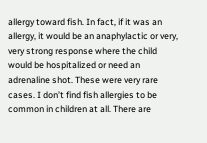allergy toward fish. In fact, if it was an allergy, it would be an anaphylactic or very, very strong response where the child would be hospitalized or need an adrenaline shot. These were very rare cases. I don’t find fish allergies to be common in children at all. There are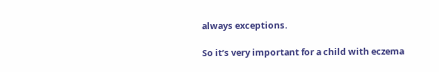always exceptions.

So it’s very important for a child with eczema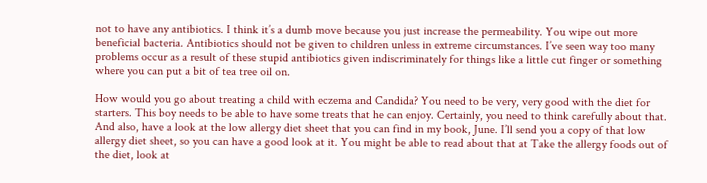not to have any antibiotics. I think it’s a dumb move because you just increase the permeability. You wipe out more beneficial bacteria. Antibiotics should not be given to children unless in extreme circumstances. I’ve seen way too many problems occur as a result of these stupid antibiotics given indiscriminately for things like a little cut finger or something where you can put a bit of tea tree oil on.

How would you go about treating a child with eczema and Candida? You need to be very, very good with the diet for starters. This boy needs to be able to have some treats that he can enjoy. Certainly, you need to think carefully about that. And also, have a look at the low allergy diet sheet that you can find in my book, June. I’ll send you a copy of that low allergy diet sheet, so you can have a good look at it. You might be able to read about that at Take the allergy foods out of the diet, look at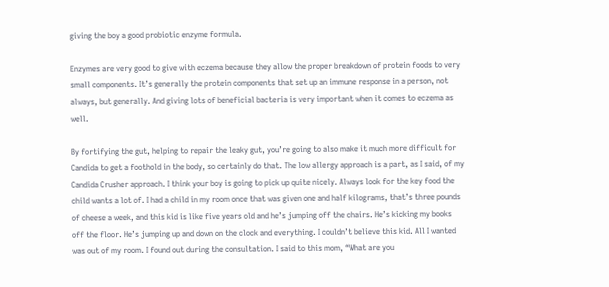giving the boy a good probiotic enzyme formula.

Enzymes are very good to give with eczema because they allow the proper breakdown of protein foods to very small components. It’s generally the protein components that set up an immune response in a person, not always, but generally. And giving lots of beneficial bacteria is very important when it comes to eczema as well.

By fortifying the gut, helping to repair the leaky gut, you’re going to also make it much more difficult for Candida to get a foothold in the body, so certainly do that. The low allergy approach is a part, as I said, of my Candida Crusher approach. I think your boy is going to pick up quite nicely. Always look for the key food the child wants a lot of. I had a child in my room once that was given one and half kilograms, that’s three pounds of cheese a week, and this kid is like five years old and he’s jumping off the chairs. He’s kicking my books off the floor. He’s jumping up and down on the clock and everything. I couldn’t believe this kid. All I wanted was out of my room. I found out during the consultation. I said to this mom, “What are you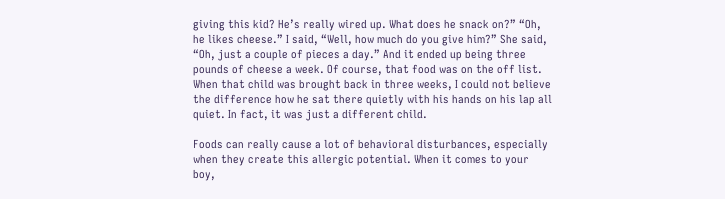giving this kid? He’s really wired up. What does he snack on?” “Oh, he likes cheese.” I said, “Well, how much do you give him?” She said, “Oh, just a couple of pieces a day.” And it ended up being three pounds of cheese a week. Of course, that food was on the off list. When that child was brought back in three weeks, I could not believe the difference how he sat there quietly with his hands on his lap all quiet. In fact, it was just a different child.

Foods can really cause a lot of behavioral disturbances, especially when they create this allergic potential. When it comes to your boy,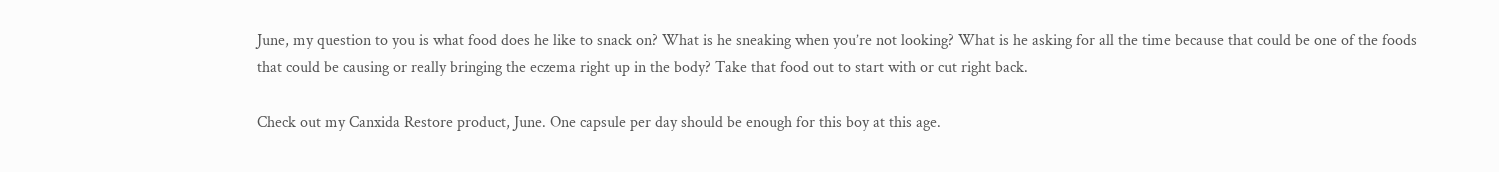June, my question to you is what food does he like to snack on? What is he sneaking when you’re not looking? What is he asking for all the time because that could be one of the foods that could be causing or really bringing the eczema right up in the body? Take that food out to start with or cut right back.

Check out my Canxida Restore product, June. One capsule per day should be enough for this boy at this age.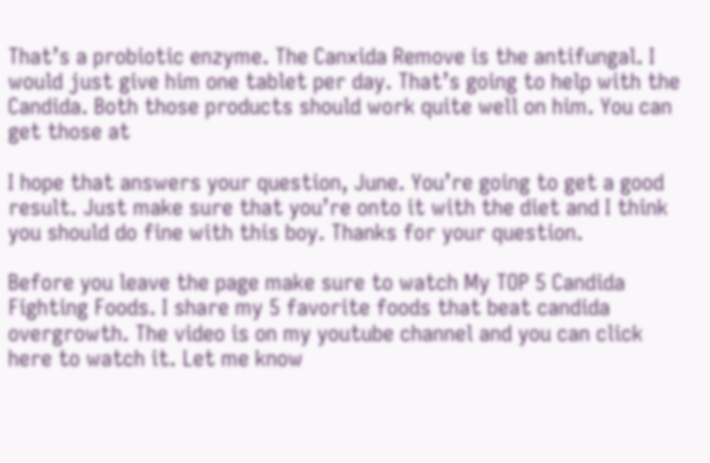That’s a probiotic enzyme. The Canxida Remove is the antifungal. I would just give him one tablet per day. That’s going to help with the Candida. Both those products should work quite well on him. You can get those at

I hope that answers your question, June. You’re going to get a good result. Just make sure that you’re onto it with the diet and I think you should do fine with this boy. Thanks for your question.

Before you leave the page make sure to watch My TOP 5 Candida Fighting Foods. I share my 5 favorite foods that beat candida overgrowth. The video is on my youtube channel and you can click here to watch it. Let me know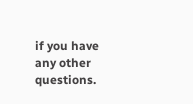if you have any other questions.